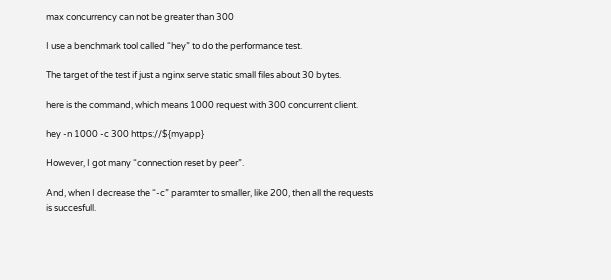max concurrency can not be greater than 300

I use a benchmark tool called “hey” to do the performance test.

The target of the test if just a nginx serve static small files about 30 bytes.

here is the command, which means 1000 request with 300 concurrent client.

hey -n 1000 -c 300 https://${myapp}

However, I got many “connection reset by peer”.

And, when I decrease the “-c” paramter to smaller, like 200, then all the requests is succesfull.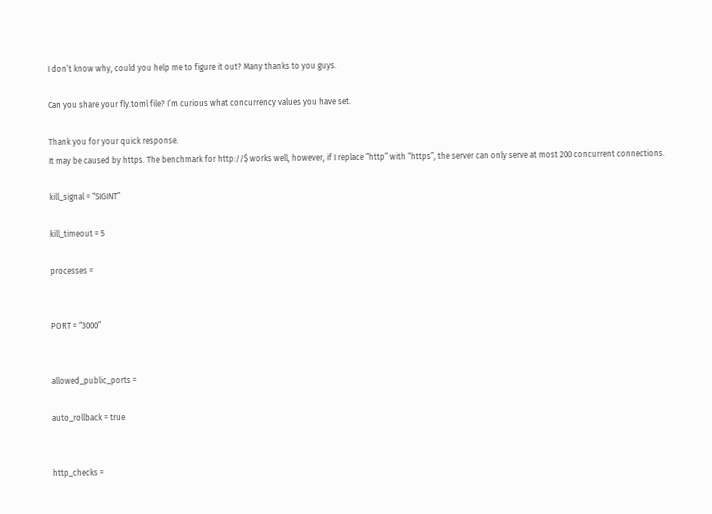I don’t know why, could you help me to figure it out? Many thanks to you guys.

Can you share your fly.toml file? I’m curious what concurrency values you have set.

Thank you for your quick response.
It may be caused by https. The benchmark for http://$ works well, however, if I replace “http” with “https”, the server can only serve at most 200 concurrent connections.

kill_signal = “SIGINT”

kill_timeout = 5

processes =


PORT = “3000”


allowed_public_ports =

auto_rollback = true


http_checks =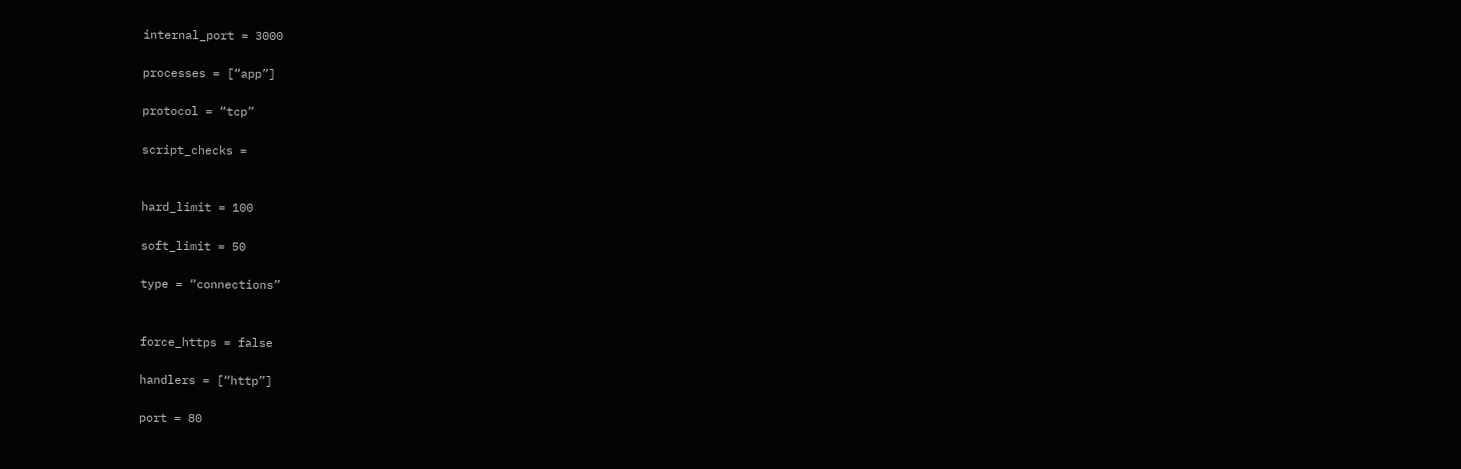internal_port = 3000

processes = [“app”]

protocol = “tcp”

script_checks =


hard_limit = 100

soft_limit = 50

type = “connections”


force_https = false

handlers = [“http”]

port = 80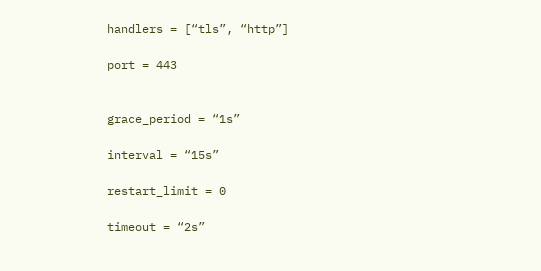handlers = [“tls”, “http”]

port = 443


grace_period = “1s”

interval = “15s”

restart_limit = 0

timeout = “2s”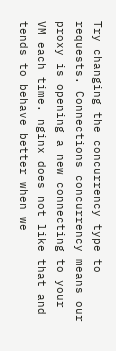Try changing the concurrency type to requests. Connections concurrency means our proxy is opening a new connecting to your VM each time. nginx does not like that and tends to behave better when we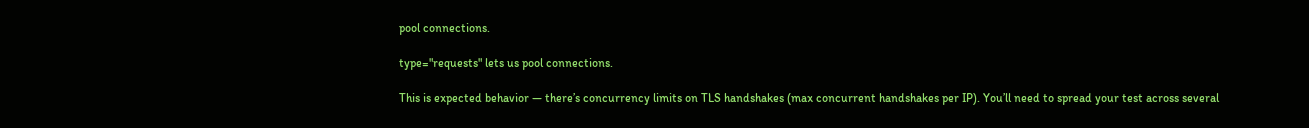pool connections.

type="requests" lets us pool connections.

This is expected behavior — there’s concurrency limits on TLS handshakes (max concurrent handshakes per IP). You’ll need to spread your test across several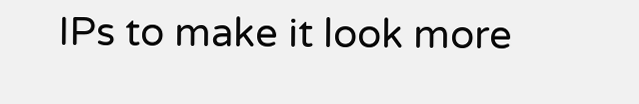IPs to make it look more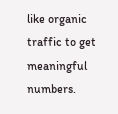like organic traffic to get meaningful numbers.